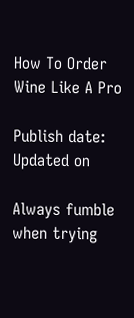How To Order Wine Like A Pro

Publish date:
Updated on

Always fumble when trying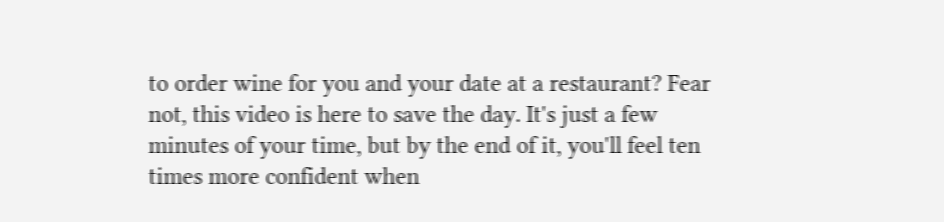to order wine for you and your date at a restaurant? Fear not, this video is here to save the day. It's just a few minutes of your time, but by the end of it, you'll feel ten times more confident when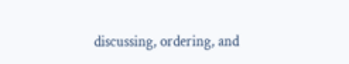discussing, ordering, and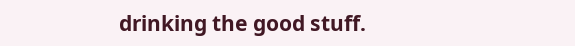drinking the good stuff.